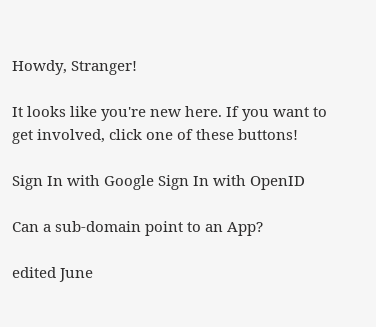Howdy, Stranger!

It looks like you're new here. If you want to get involved, click one of these buttons!

Sign In with Google Sign In with OpenID

Can a sub-domain point to an App?

edited June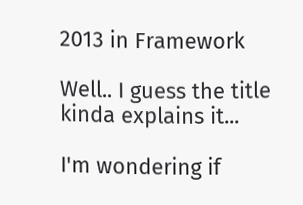2013 in Framework

Well.. I guess the title kinda explains it...

I'm wondering if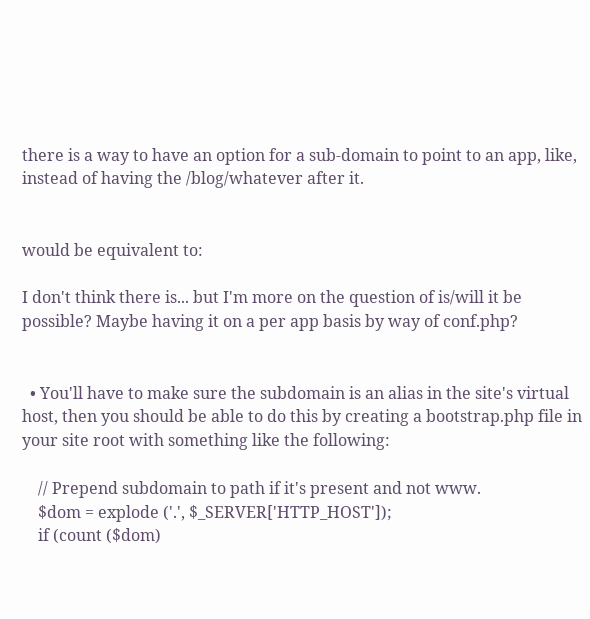there is a way to have an option for a sub-domain to point to an app, like, instead of having the /blog/whatever after it.


would be equivalent to:

I don't think there is... but I'm more on the question of is/will it be possible? Maybe having it on a per app basis by way of conf.php?


  • You'll have to make sure the subdomain is an alias in the site's virtual host, then you should be able to do this by creating a bootstrap.php file in your site root with something like the following:

    // Prepend subdomain to path if it's present and not www.
    $dom = explode ('.', $_SERVER['HTTP_HOST']);
    if (count ($dom)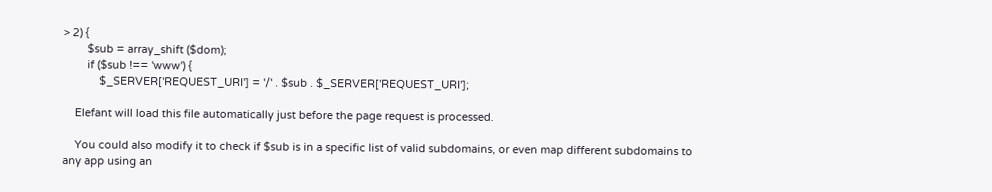> 2) {
        $sub = array_shift ($dom);
        if ($sub !== 'www') {
            $_SERVER['REQUEST_URI'] = '/' . $sub . $_SERVER['REQUEST_URI'];

    Elefant will load this file automatically just before the page request is processed.

    You could also modify it to check if $sub is in a specific list of valid subdomains, or even map different subdomains to any app using an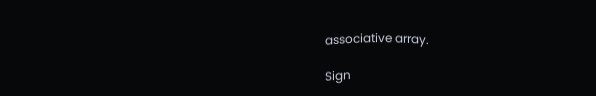associative array.

Sign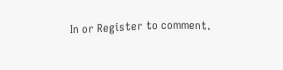In or Register to comment.